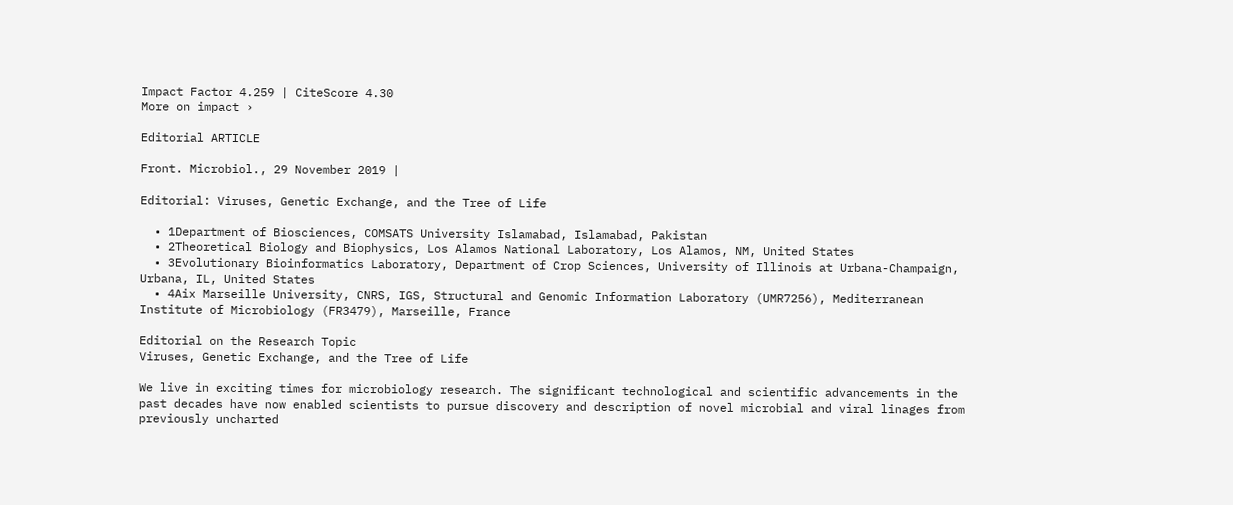Impact Factor 4.259 | CiteScore 4.30
More on impact ›

Editorial ARTICLE

Front. Microbiol., 29 November 2019 |

Editorial: Viruses, Genetic Exchange, and the Tree of Life

  • 1Department of Biosciences, COMSATS University Islamabad, Islamabad, Pakistan
  • 2Theoretical Biology and Biophysics, Los Alamos National Laboratory, Los Alamos, NM, United States
  • 3Evolutionary Bioinformatics Laboratory, Department of Crop Sciences, University of Illinois at Urbana-Champaign, Urbana, IL, United States
  • 4Aix Marseille University, CNRS, IGS, Structural and Genomic Information Laboratory (UMR7256), Mediterranean Institute of Microbiology (FR3479), Marseille, France

Editorial on the Research Topic
Viruses, Genetic Exchange, and the Tree of Life

We live in exciting times for microbiology research. The significant technological and scientific advancements in the past decades have now enabled scientists to pursue discovery and description of novel microbial and viral linages from previously uncharted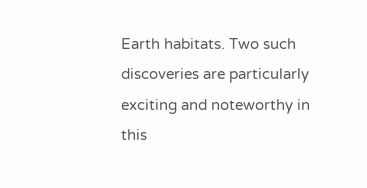Earth habitats. Two such discoveries are particularly exciting and noteworthy in this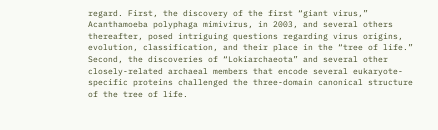regard. First, the discovery of the first “giant virus,” Acanthamoeba polyphaga mimivirus, in 2003, and several others thereafter, posed intriguing questions regarding virus origins, evolution, classification, and their place in the “tree of life.” Second, the discoveries of “Lokiarchaeota” and several other closely-related archaeal members that encode several eukaryote-specific proteins challenged the three-domain canonical structure of the tree of life.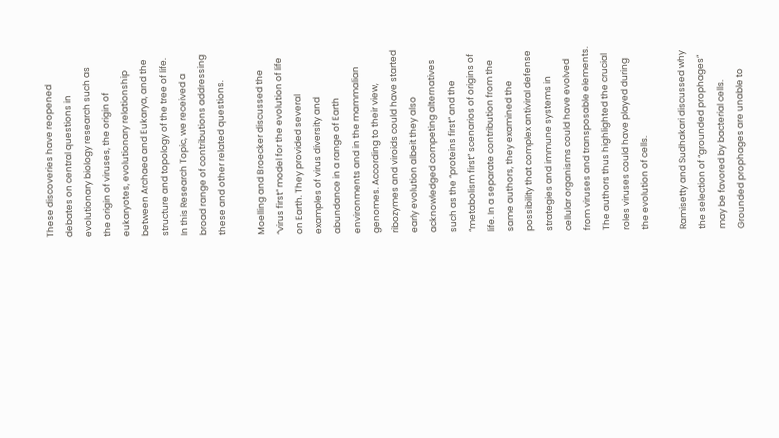These discoveries have reopened debates on central questions in evolutionary biology research such as the origin of viruses, the origin of eukaryotes, evolutionary relationship between Archaea and Eukarya, and the structure and topology of the tree of life. In this Research Topic, we received a broad range of contributions addressing these and other related questions.

Moelling and Broecker discussed the “virus first” model for the evolution of life on Earth. They provided several examples of virus diversity and abundance in a range of Earth environments and in the mammalian genomes. According to their view, ribozymes and viroids could have started early evolution albeit they also acknowledged competing alternatives such as the “proteins first” and the “metabolism first” scenarios of origins of life. In a separate contribution from the same authors, they examined the possibility that complex antiviral defense strategies and immune systems in cellular organisms could have evolved from viruses and transposable elements. The authors thus highlighted the crucial roles viruses could have played during the evolution of cells.

Ramisetty and Sudhakari discussed why the selection of “grounded prophages” may be favored by bacterial cells. Grounded prophages are unable to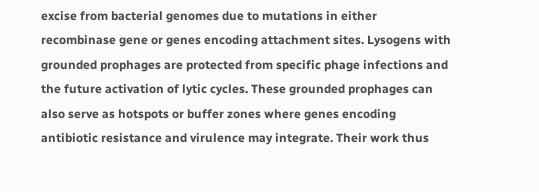excise from bacterial genomes due to mutations in either recombinase gene or genes encoding attachment sites. Lysogens with grounded prophages are protected from specific phage infections and the future activation of lytic cycles. These grounded prophages can also serve as hotspots or buffer zones where genes encoding antibiotic resistance and virulence may integrate. Their work thus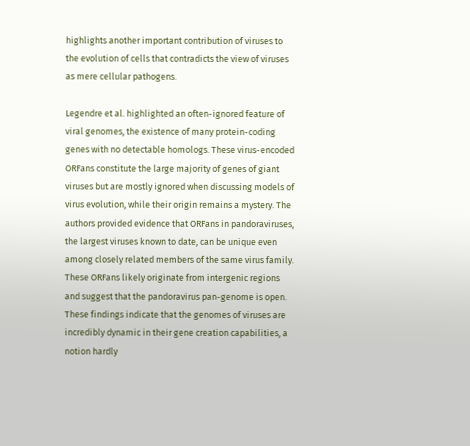highlights another important contribution of viruses to the evolution of cells that contradicts the view of viruses as mere cellular pathogens.

Legendre et al. highlighted an often-ignored feature of viral genomes, the existence of many protein-coding genes with no detectable homologs. These virus-encoded ORFans constitute the large majority of genes of giant viruses but are mostly ignored when discussing models of virus evolution, while their origin remains a mystery. The authors provided evidence that ORFans in pandoraviruses, the largest viruses known to date, can be unique even among closely related members of the same virus family. These ORFans likely originate from intergenic regions and suggest that the pandoravirus pan-genome is open. These findings indicate that the genomes of viruses are incredibly dynamic in their gene creation capabilities, a notion hardly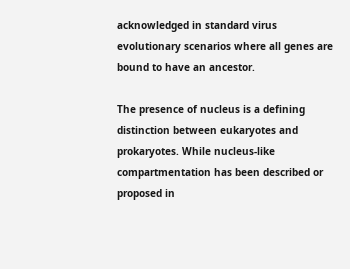acknowledged in standard virus evolutionary scenarios where all genes are bound to have an ancestor.

The presence of nucleus is a defining distinction between eukaryotes and prokaryotes. While nucleus-like compartmentation has been described or proposed in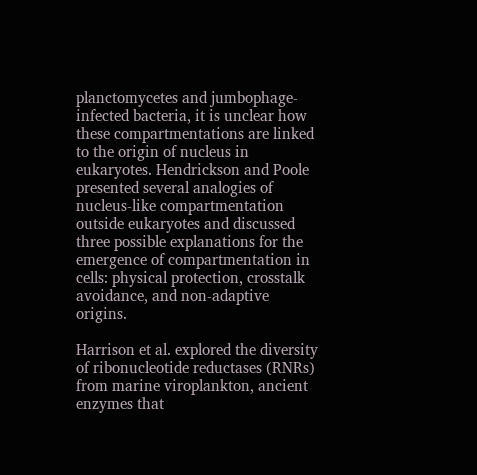planctomycetes and jumbophage-infected bacteria, it is unclear how these compartmentations are linked to the origin of nucleus in eukaryotes. Hendrickson and Poole presented several analogies of nucleus-like compartmentation outside eukaryotes and discussed three possible explanations for the emergence of compartmentation in cells: physical protection, crosstalk avoidance, and non-adaptive origins.

Harrison et al. explored the diversity of ribonucleotide reductases (RNRs) from marine viroplankton, ancient enzymes that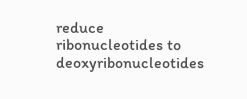reduce ribonucleotides to deoxyribonucleotides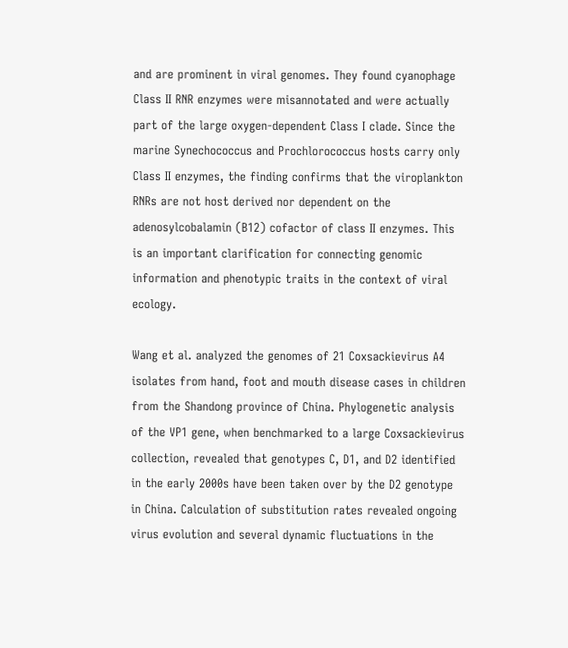and are prominent in viral genomes. They found cyanophage Class II RNR enzymes were misannotated and were actually part of the large oxygen-dependent Class I clade. Since the marine Synechococcus and Prochlorococcus hosts carry only Class II enzymes, the finding confirms that the viroplankton RNRs are not host derived nor dependent on the adenosylcobalamin (B12) cofactor of class II enzymes. This is an important clarification for connecting genomic information and phenotypic traits in the context of viral ecology.

Wang et al. analyzed the genomes of 21 Coxsackievirus A4 isolates from hand, foot and mouth disease cases in children from the Shandong province of China. Phylogenetic analysis of the VP1 gene, when benchmarked to a large Coxsackievirus collection, revealed that genotypes C, D1, and D2 identified in the early 2000s have been taken over by the D2 genotype in China. Calculation of substitution rates revealed ongoing virus evolution and several dynamic fluctuations in the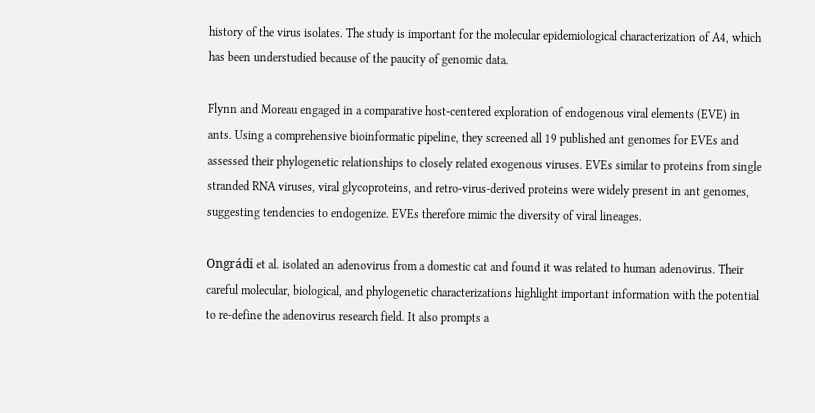history of the virus isolates. The study is important for the molecular epidemiological characterization of A4, which has been understudied because of the paucity of genomic data.

Flynn and Moreau engaged in a comparative host-centered exploration of endogenous viral elements (EVE) in ants. Using a comprehensive bioinformatic pipeline, they screened all 19 published ant genomes for EVEs and assessed their phylogenetic relationships to closely related exogenous viruses. EVEs similar to proteins from single stranded RNA viruses, viral glycoproteins, and retro-virus-derived proteins were widely present in ant genomes, suggesting tendencies to endogenize. EVEs therefore mimic the diversity of viral lineages.

Ongrádi et al. isolated an adenovirus from a domestic cat and found it was related to human adenovirus. Their careful molecular, biological, and phylogenetic characterizations highlight important information with the potential to re-define the adenovirus research field. It also prompts a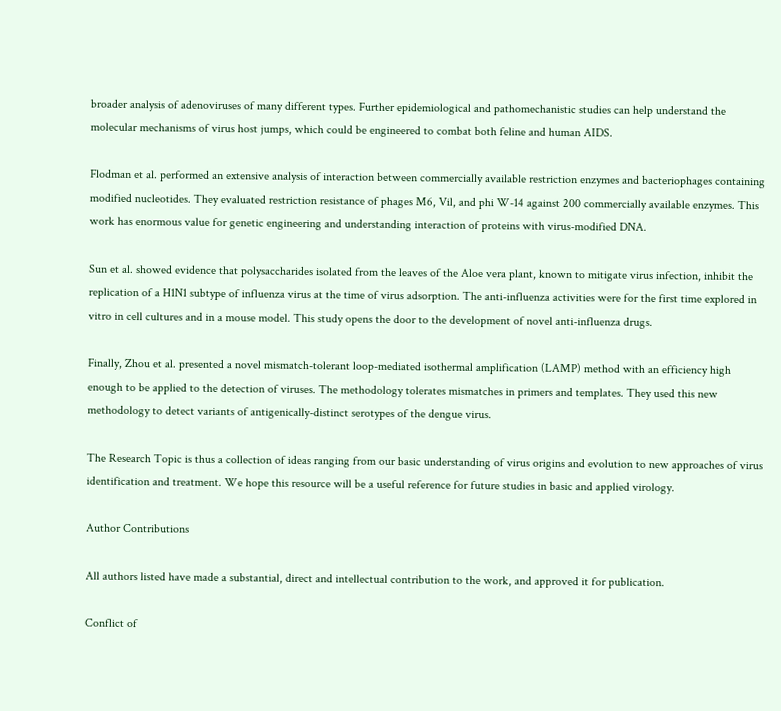broader analysis of adenoviruses of many different types. Further epidemiological and pathomechanistic studies can help understand the molecular mechanisms of virus host jumps, which could be engineered to combat both feline and human AIDS.

Flodman et al. performed an extensive analysis of interaction between commercially available restriction enzymes and bacteriophages containing modified nucleotides. They evaluated restriction resistance of phages M6, Vil, and phi W-14 against 200 commercially available enzymes. This work has enormous value for genetic engineering and understanding interaction of proteins with virus-modified DNA.

Sun et al. showed evidence that polysaccharides isolated from the leaves of the Aloe vera plant, known to mitigate virus infection, inhibit the replication of a H1N1 subtype of influenza virus at the time of virus adsorption. The anti-influenza activities were for the first time explored in vitro in cell cultures and in a mouse model. This study opens the door to the development of novel anti-influenza drugs.

Finally, Zhou et al. presented a novel mismatch-tolerant loop-mediated isothermal amplification (LAMP) method with an efficiency high enough to be applied to the detection of viruses. The methodology tolerates mismatches in primers and templates. They used this new methodology to detect variants of antigenically-distinct serotypes of the dengue virus.

The Research Topic is thus a collection of ideas ranging from our basic understanding of virus origins and evolution to new approaches of virus identification and treatment. We hope this resource will be a useful reference for future studies in basic and applied virology.

Author Contributions

All authors listed have made a substantial, direct and intellectual contribution to the work, and approved it for publication.

Conflict of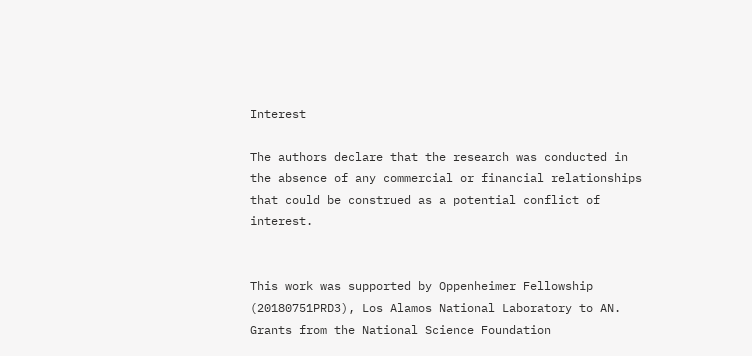Interest

The authors declare that the research was conducted in the absence of any commercial or financial relationships that could be construed as a potential conflict of interest.


This work was supported by Oppenheimer Fellowship (20180751PRD3), Los Alamos National Laboratory to AN. Grants from the National Science Foundation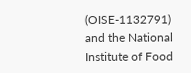(OISE-1132791) and the National Institute of Food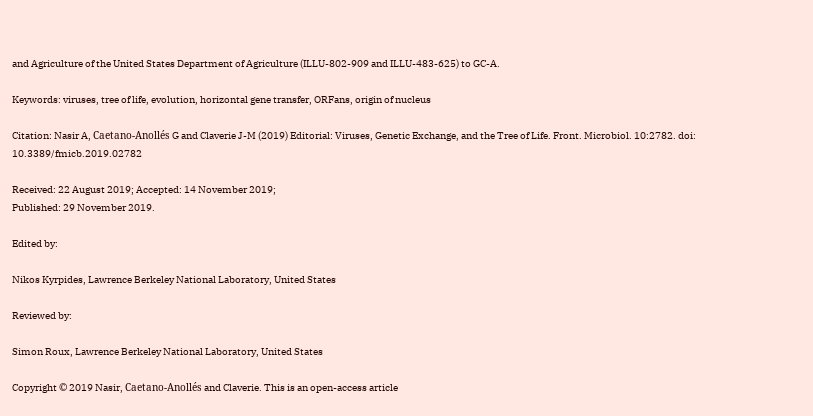and Agriculture of the United States Department of Agriculture (ILLU-802-909 and ILLU-483-625) to GC-A.

Keywords: viruses, tree of life, evolution, horizontal gene transfer, ORFans, origin of nucleus

Citation: Nasir A, Caetano-Anollés G and Claverie J-M (2019) Editorial: Viruses, Genetic Exchange, and the Tree of Life. Front. Microbiol. 10:2782. doi: 10.3389/fmicb.2019.02782

Received: 22 August 2019; Accepted: 14 November 2019;
Published: 29 November 2019.

Edited by:

Nikos Kyrpides, Lawrence Berkeley National Laboratory, United States

Reviewed by:

Simon Roux, Lawrence Berkeley National Laboratory, United States

Copyright © 2019 Nasir, Caetano-Anollés and Claverie. This is an open-access article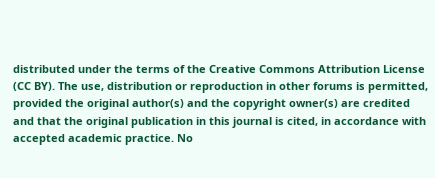distributed under the terms of the Creative Commons Attribution License (CC BY). The use, distribution or reproduction in other forums is permitted, provided the original author(s) and the copyright owner(s) are credited and that the original publication in this journal is cited, in accordance with accepted academic practice. No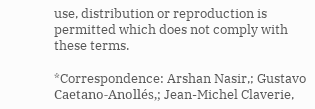use, distribution or reproduction is permitted which does not comply with these terms.

*Correspondence: Arshan Nasir,; Gustavo Caetano-Anollés,; Jean-Michel Claverie,